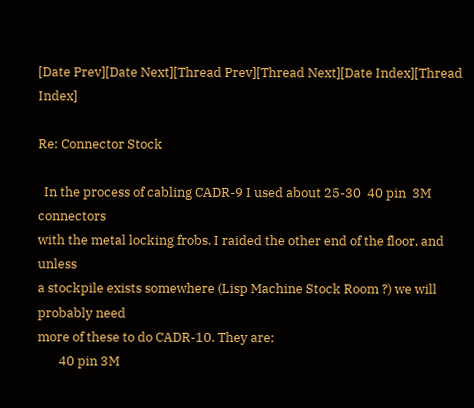[Date Prev][Date Next][Thread Prev][Thread Next][Date Index][Thread Index]

Re: Connector Stock

  In the process of cabling CADR-9 I used about 25-30  40 pin  3M connectors
with the metal locking frobs. I raided the other end of the floor, and unless
a stockpile exists somewhere (Lisp Machine Stock Room ?) we will probably need
more of these to do CADR-10. They are:
       40 pin 3M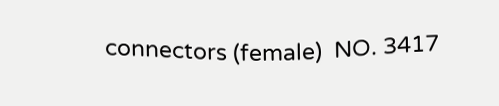connectors (female)  NO. 3417